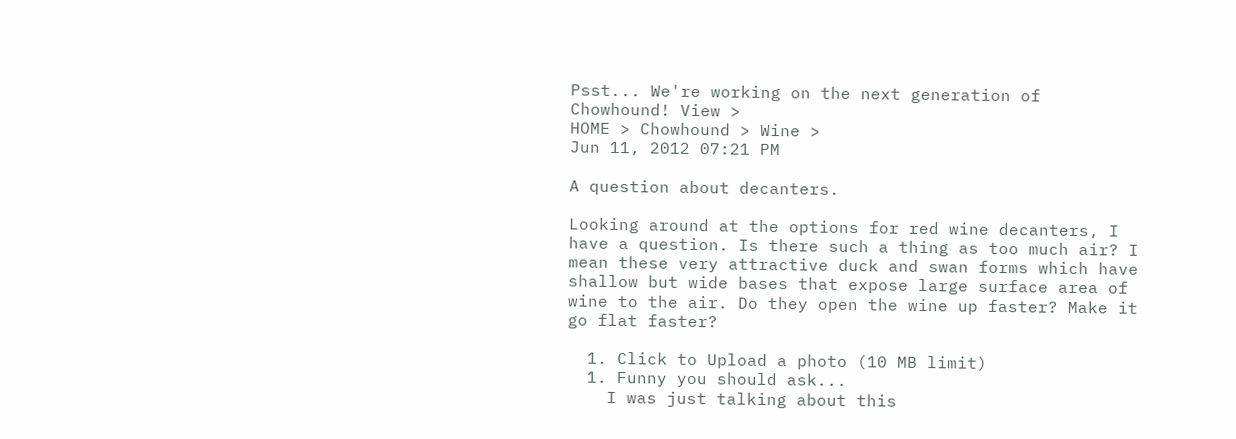Psst... We're working on the next generation of Chowhound! View >
HOME > Chowhound > Wine >
Jun 11, 2012 07:21 PM

A question about decanters.

Looking around at the options for red wine decanters, I have a question. Is there such a thing as too much air? I mean these very attractive duck and swan forms which have shallow but wide bases that expose large surface area of wine to the air. Do they open the wine up faster? Make it go flat faster?

  1. Click to Upload a photo (10 MB limit)
  1. Funny you should ask...
    I was just talking about this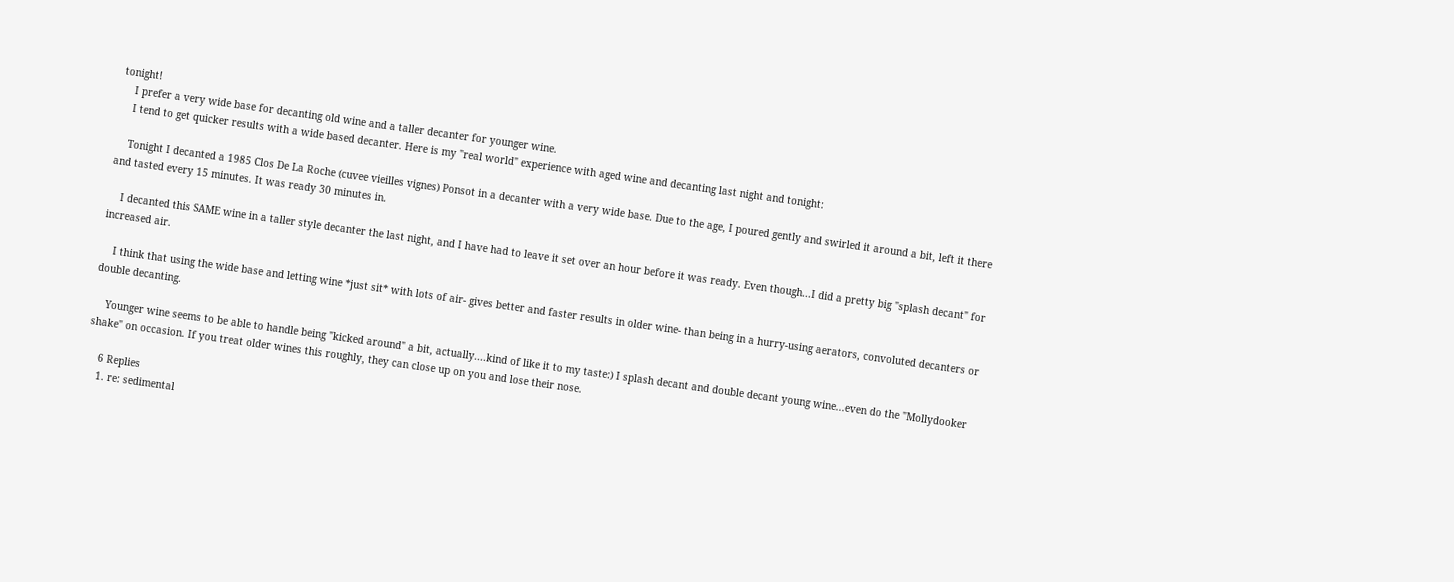tonight!
    I prefer a very wide base for decanting old wine and a taller decanter for younger wine.
    I tend to get quicker results with a wide based decanter. Here is my "real world" experience with aged wine and decanting last night and tonight:

    Tonight I decanted a 1985 Clos De La Roche (cuvee vieilles vignes) Ponsot in a decanter with a very wide base. Due to the age, I poured gently and swirled it around a bit, left it there and tasted every 15 minutes. It was ready 30 minutes in.

    I decanted this SAME wine in a taller style decanter the last night, and I have had to leave it set over an hour before it was ready. Even though...I did a pretty big "splash decant" for increased air.

    I think that using the wide base and letting wine *just sit* with lots of air- gives better and faster results in older wine- than being in a hurry-using aerators, convoluted decanters or double decanting.

    Younger wine seems to be able to handle being "kicked around" a bit, actually....kind of like it to my taste:) I splash decant and double decant young wine...even do the "Mollydooker shake" on occasion. If you treat older wines this roughly, they can close up on you and lose their nose.

    6 Replies
    1. re: sedimental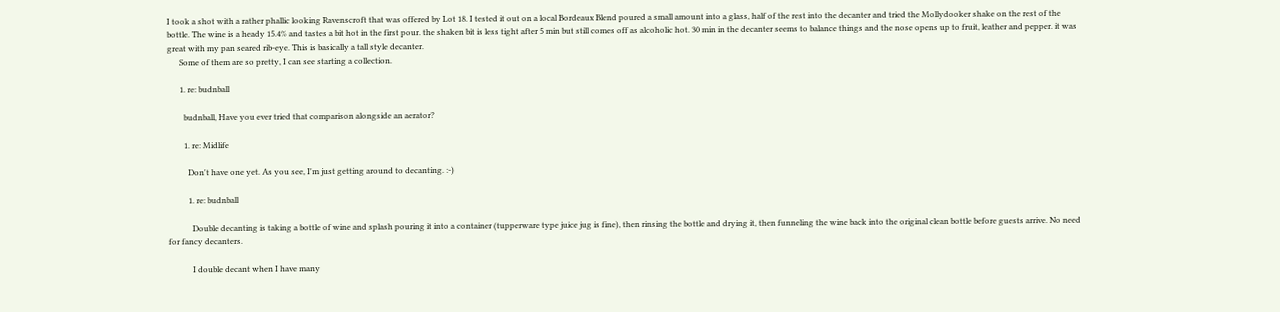I took a shot with a rather phallic looking Ravenscroft that was offered by Lot 18. I tested it out on a local Bordeaux Blend poured a small amount into a glass, half of the rest into the decanter and tried the Mollydooker shake on the rest of the bottle. The wine is a heady 15.4% and tastes a bit hot in the first pour. the shaken bit is less tight after 5 min but still comes off as alcoholic hot. 30 min in the decanter seems to balance things and the nose opens up to fruit, leather and pepper. it was great with my pan seared rib-eye. This is basically a tall style decanter.
      Some of them are so pretty, I can see starting a collection.

      1. re: budnball

        budnball, Have you ever tried that comparison alongside an aerator?

        1. re: Midlife

          Don't have one yet. As you see, I'm just getting around to decanting. :-)

          1. re: budnball

            Double decanting is taking a bottle of wine and splash pouring it into a container (tupperware type juice jug is fine), then rinsing the bottle and drying it, then funneling the wine back into the original clean bottle before guests arrive. No need for fancy decanters.

            I double decant when I have many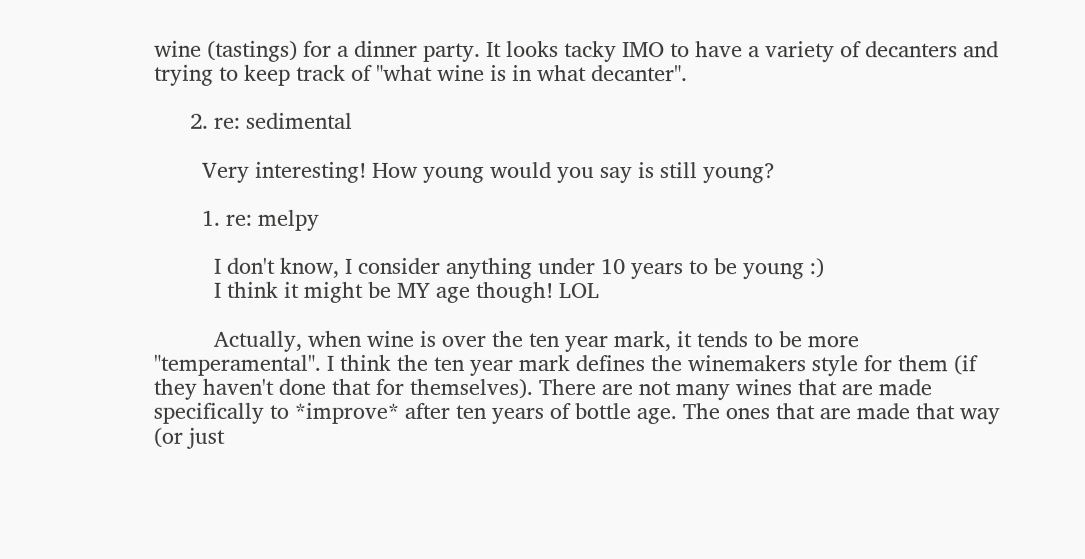wine (tastings) for a dinner party. It looks tacky IMO to have a variety of decanters and trying to keep track of "what wine is in what decanter".

      2. re: sedimental

        Very interesting! How young would you say is still young?

        1. re: melpy

          I don't know, I consider anything under 10 years to be young :)
          I think it might be MY age though! LOL

          Actually, when wine is over the ten year mark, it tends to be more "temperamental". I think the ten year mark defines the winemakers style for them (if they haven't done that for themselves). There are not many wines that are made specifically to *improve* after ten years of bottle age. The ones that are made that way (or just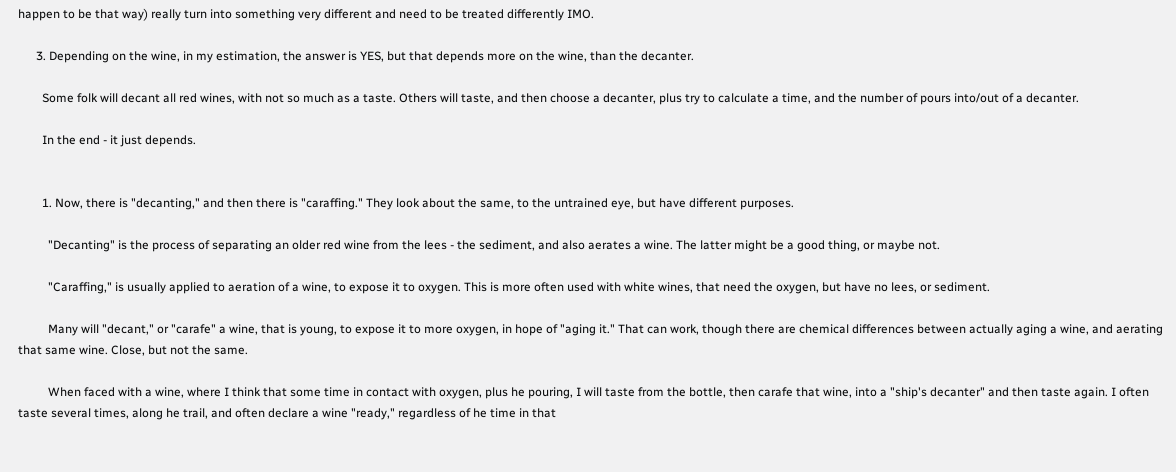happen to be that way) really turn into something very different and need to be treated differently IMO.

      3. Depending on the wine, in my estimation, the answer is YES, but that depends more on the wine, than the decanter.

        Some folk will decant all red wines, with not so much as a taste. Others will taste, and then choose a decanter, plus try to calculate a time, and the number of pours into/out of a decanter.

        In the end - it just depends.


        1. Now, there is "decanting," and then there is "caraffing." They look about the same, to the untrained eye, but have different purposes.

          "Decanting" is the process of separating an older red wine from the lees - the sediment, and also aerates a wine. The latter might be a good thing, or maybe not.

          "Caraffing," is usually applied to aeration of a wine, to expose it to oxygen. This is more often used with white wines, that need the oxygen, but have no lees, or sediment.

          Many will "decant," or "carafe" a wine, that is young, to expose it to more oxygen, in hope of "aging it." That can work, though there are chemical differences between actually aging a wine, and aerating that same wine. Close, but not the same.

          When faced with a wine, where I think that some time in contact with oxygen, plus he pouring, I will taste from the bottle, then carafe that wine, into a "ship's decanter" and then taste again. I often taste several times, along he trail, and often declare a wine "ready," regardless of he time in that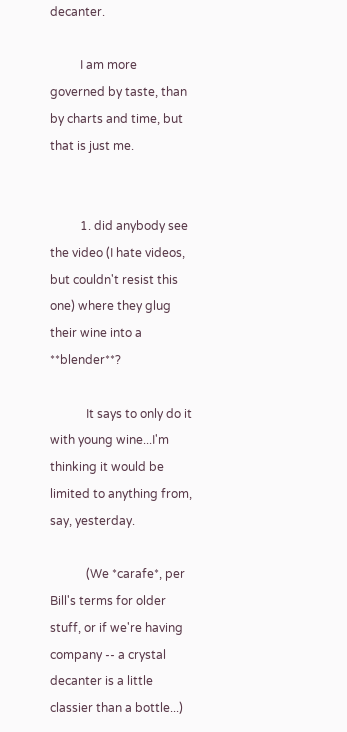decanter.

          I am more governed by taste, than by charts and time, but that is just me.


          1. did anybody see the video (I hate videos, but couldn't resist this one) where they glug their wine into a **blender**?

            It says to only do it with young wine...I'm thinking it would be limited to anything from, say, yesterday.

            (We *carafe*, per Bill's terms for older stuff, or if we're having company -- a crystal decanter is a little classier than a bottle...)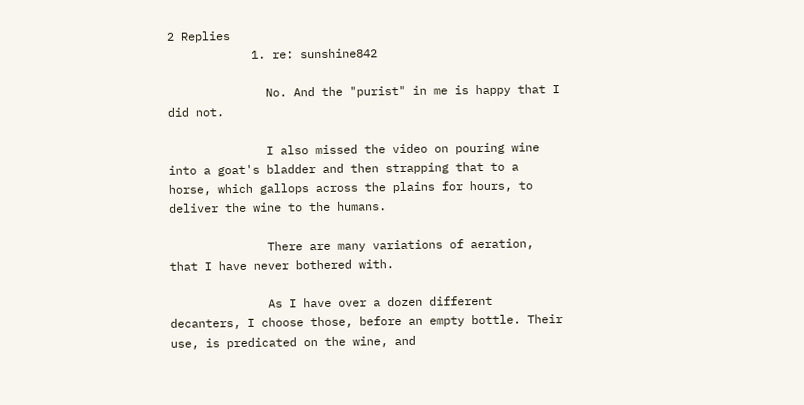2 Replies
            1. re: sunshine842

              No. And the "purist" in me is happy that I did not.

              I also missed the video on pouring wine into a goat's bladder and then strapping that to a horse, which gallops across the plains for hours, to deliver the wine to the humans.

              There are many variations of aeration, that I have never bothered with.

              As I have over a dozen different decanters, I choose those, before an empty bottle. Their use, is predicated on the wine, and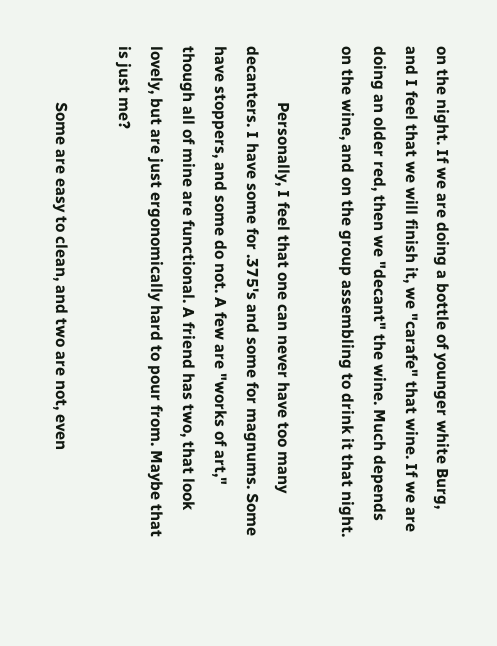on the night. If we are doing a bottle of younger white Burg, and I feel that we will finish it, we "carafe" that wine. If we are doing an older red, then we "decant" the wine. Much depends on the wine, and on the group assembling to drink it that night.

              Personally, I feel that one can never have too many decanters. I have some for .375's and some for magnums. Some have stoppers, and some do not. A few are "works of art," though all of mine are functional. A friend has two, that look lovely, but are just ergonomically hard to pour from. Maybe that is just me?

              Some are easy to clean, and two are not, even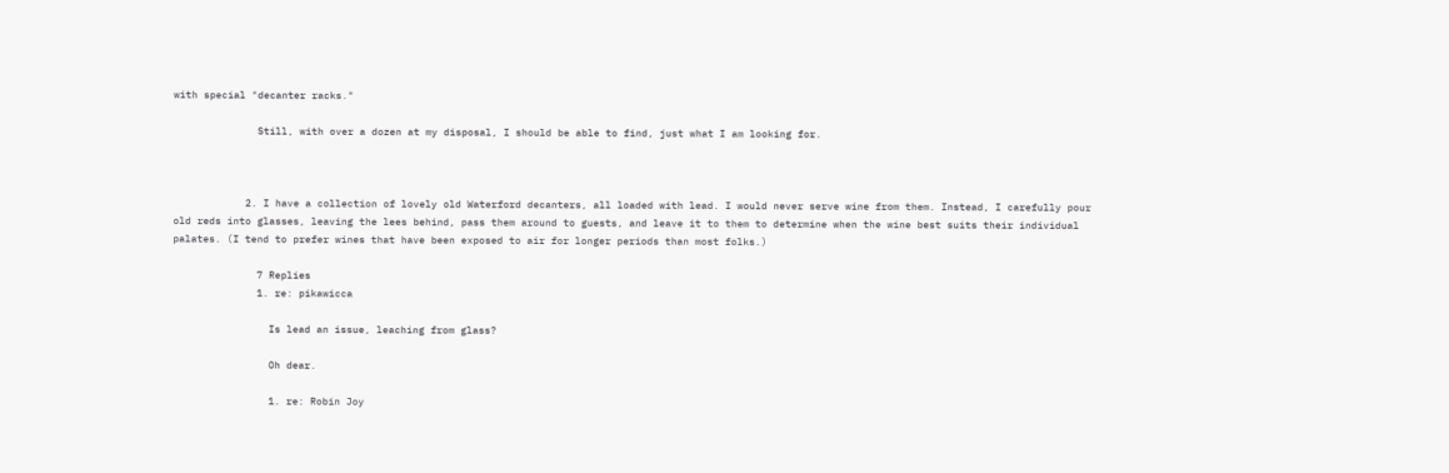with special "decanter racks."

              Still, with over a dozen at my disposal, I should be able to find, just what I am looking for.



            2. I have a collection of lovely old Waterford decanters, all loaded with lead. I would never serve wine from them. Instead, I carefully pour old reds into glasses, leaving the lees behind, pass them around to guests, and leave it to them to determine when the wine best suits their individual palates. (I tend to prefer wines that have been exposed to air for longer periods than most folks.)

              7 Replies
              1. re: pikawicca

                Is lead an issue, leaching from glass?

                Oh dear.

                1. re: Robin Joy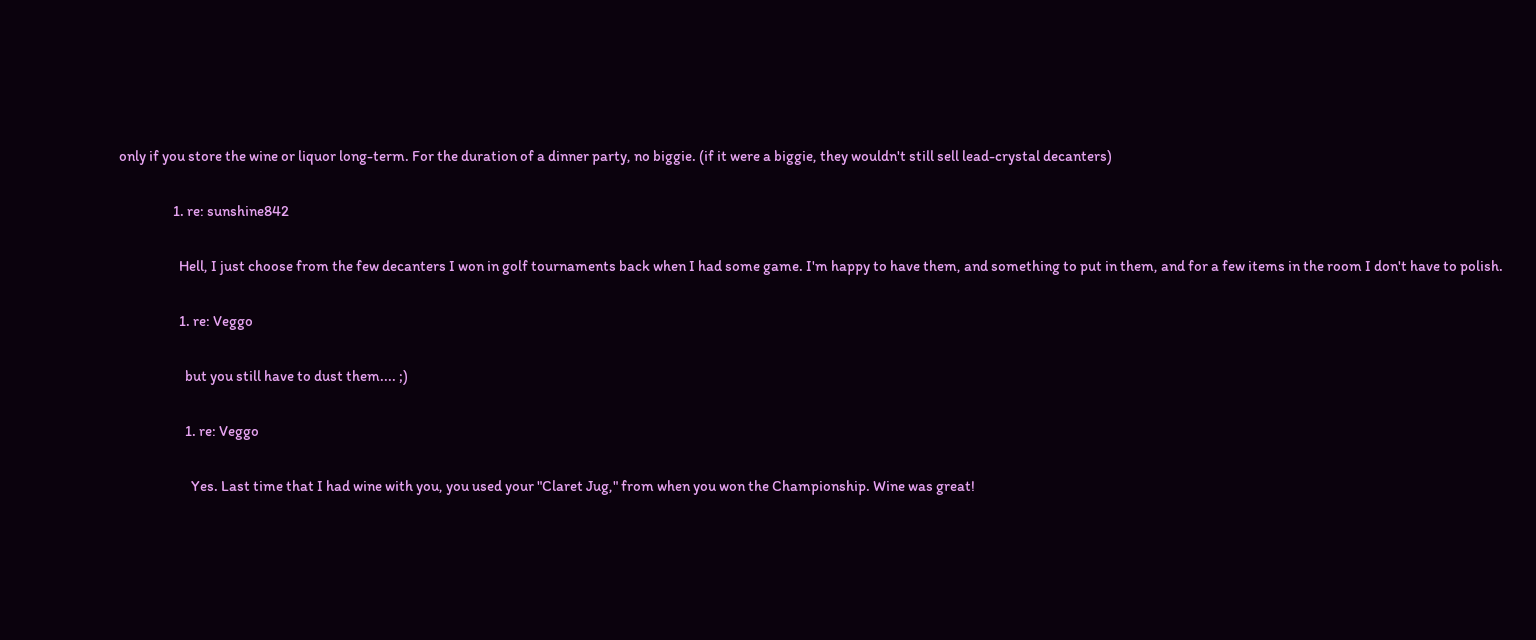only if you store the wine or liquor long-term. For the duration of a dinner party, no biggie. (if it were a biggie, they wouldn't still sell lead-crystal decanters)

                  1. re: sunshine842

                    Hell, I just choose from the few decanters I won in golf tournaments back when I had some game. I'm happy to have them, and something to put in them, and for a few items in the room I don't have to polish.

                    1. re: Veggo

                      but you still have to dust them.... ;)

                      1. re: Veggo

                        Yes. Last time that I had wine with you, you used your "Claret Jug," from when you won the Championship. Wine was great!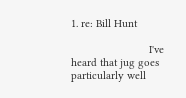1. re: Bill Hunt

                          I've heard that jug goes particularly well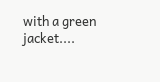with a green jacket....